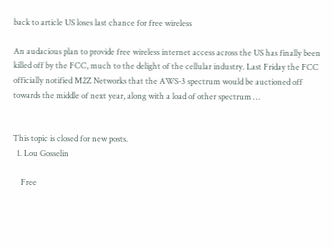back to article US loses last chance for free wireless

An audacious plan to provide free wireless internet access across the US has finally been killed off by the FCC, much to the delight of the cellular industry. Last Friday the FCC officially notified M2Z Networks that the AWS-3 spectrum would be auctioned off towards the middle of next year, along with a load of other spectrum …


This topic is closed for new posts.
  1. Lou Gosselin

    Free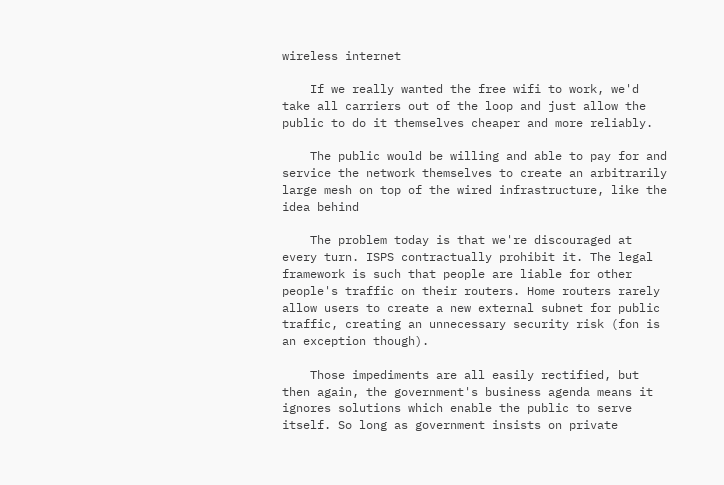wireless internet

    If we really wanted the free wifi to work, we'd take all carriers out of the loop and just allow the public to do it themselves cheaper and more reliably.

    The public would be willing and able to pay for and service the network themselves to create an arbitrarily large mesh on top of the wired infrastructure, like the idea behind

    The problem today is that we're discouraged at every turn. ISPS contractually prohibit it. The legal framework is such that people are liable for other people's traffic on their routers. Home routers rarely allow users to create a new external subnet for public traffic, creating an unnecessary security risk (fon is an exception though).

    Those impediments are all easily rectified, but then again, the government's business agenda means it ignores solutions which enable the public to serve itself. So long as government insists on private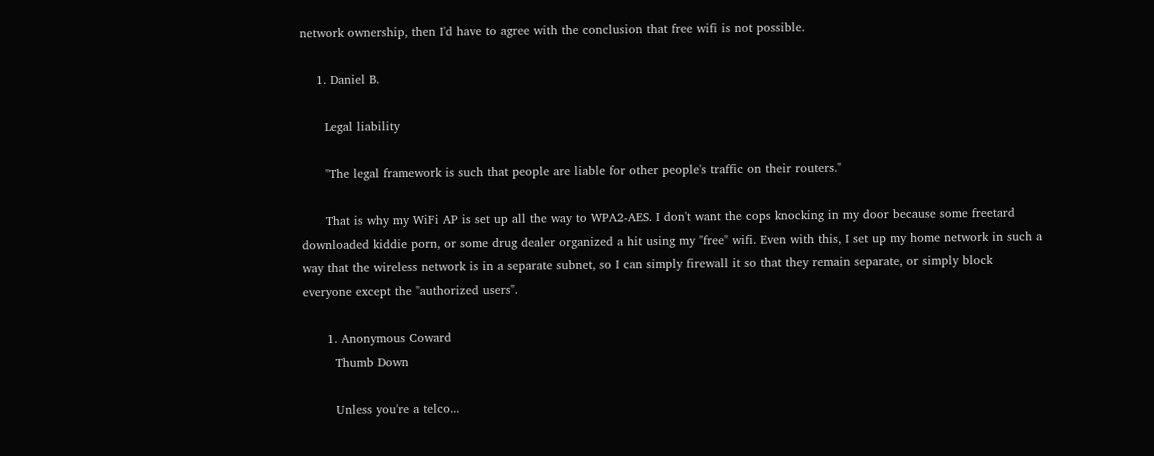network ownership, then I'd have to agree with the conclusion that free wifi is not possible.

    1. Daniel B.

      Legal liability

      "The legal framework is such that people are liable for other people's traffic on their routers."

      That is why my WiFi AP is set up all the way to WPA2-AES. I don't want the cops knocking in my door because some freetard downloaded kiddie porn, or some drug dealer organized a hit using my "free" wifi. Even with this, I set up my home network in such a way that the wireless network is in a separate subnet, so I can simply firewall it so that they remain separate, or simply block everyone except the "authorized users".

      1. Anonymous Coward
        Thumb Down

        Unless you're a telco...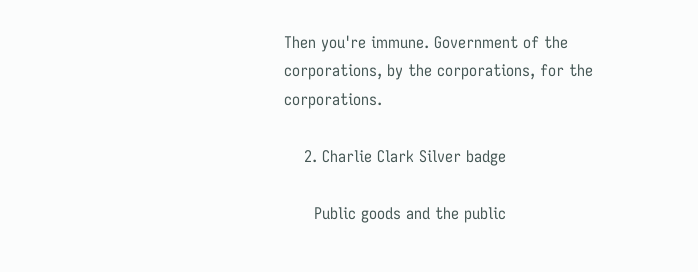Then you're immune. Government of the corporations, by the corporations, for the corporations.

    2. Charlie Clark Silver badge

      Public goods and the public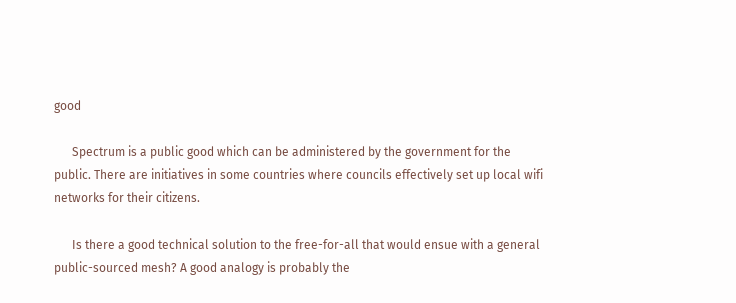good

      Spectrum is a public good which can be administered by the government for the public. There are initiatives in some countries where councils effectively set up local wifi networks for their citizens.

      Is there a good technical solution to the free-for-all that would ensue with a general public-sourced mesh? A good analogy is probably the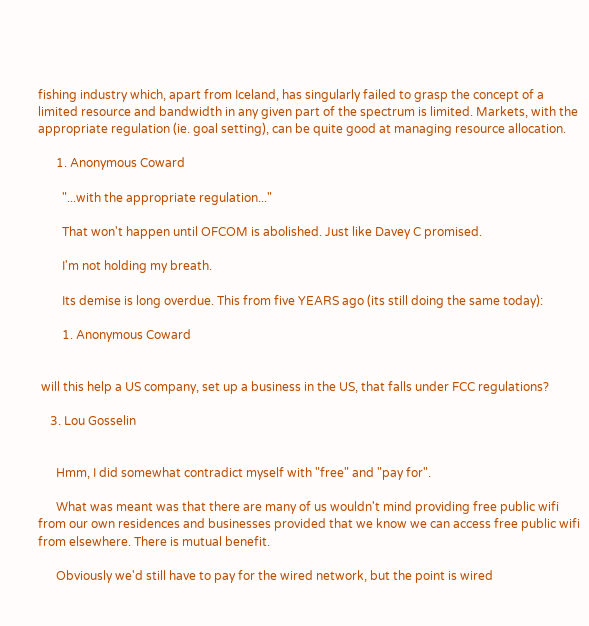fishing industry which, apart from Iceland, has singularly failed to grasp the concept of a limited resource and bandwidth in any given part of the spectrum is limited. Markets, with the appropriate regulation (ie. goal setting), can be quite good at managing resource allocation.

      1. Anonymous Coward

        "...with the appropriate regulation..."

        That won't happen until OFCOM is abolished. Just like Davey C promised.

        I'm not holding my breath.

        Its demise is long overdue. This from five YEARS ago (its still doing the same today):

        1. Anonymous Coward


 will this help a US company, set up a business in the US, that falls under FCC regulations?

    3. Lou Gosselin


      Hmm, I did somewhat contradict myself with "free" and "pay for".

      What was meant was that there are many of us wouldn't mind providing free public wifi from our own residences and businesses provided that we know we can access free public wifi from elsewhere. There is mutual benefit.

      Obviously we'd still have to pay for the wired network, but the point is wired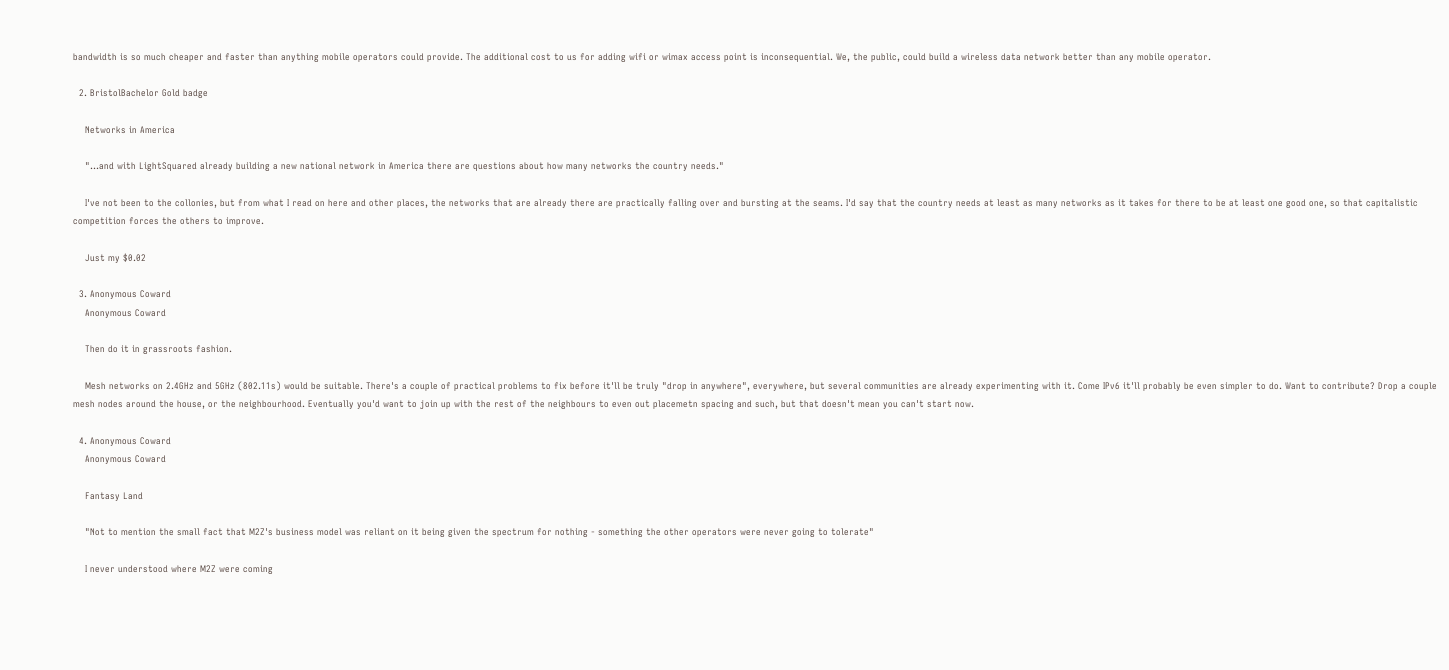bandwidth is so much cheaper and faster than anything mobile operators could provide. The additional cost to us for adding wifi or wimax access point is inconsequential. We, the public, could build a wireless data network better than any mobile operator.

  2. BristolBachelor Gold badge

    Networks in America

    "...and with LightSquared already building a new national network in America there are questions about how many networks the country needs."

    I've not been to the collonies, but from what I read on here and other places, the networks that are already there are practically falling over and bursting at the seams. I'd say that the country needs at least as many networks as it takes for there to be at least one good one, so that capitalistic competition forces the others to improve.

    Just my $0.02

  3. Anonymous Coward
    Anonymous Coward

    Then do it in grassroots fashion.

    Mesh networks on 2.4GHz and 5GHz (802.11s) would be suitable. There's a couple of practical problems to fix before it'll be truly "drop in anywhere", everywhere, but several communities are already experimenting with it. Come IPv6 it'll probably be even simpler to do. Want to contribute? Drop a couple mesh nodes around the house, or the neighbourhood. Eventually you'd want to join up with the rest of the neighbours to even out placemetn spacing and such, but that doesn't mean you can't start now.

  4. Anonymous Coward
    Anonymous Coward

    Fantasy Land

    "Not to mention the small fact that M2Z's business model was reliant on it being given the spectrum for nothing - something the other operators were never going to tolerate"

    I never understood where M2Z were coming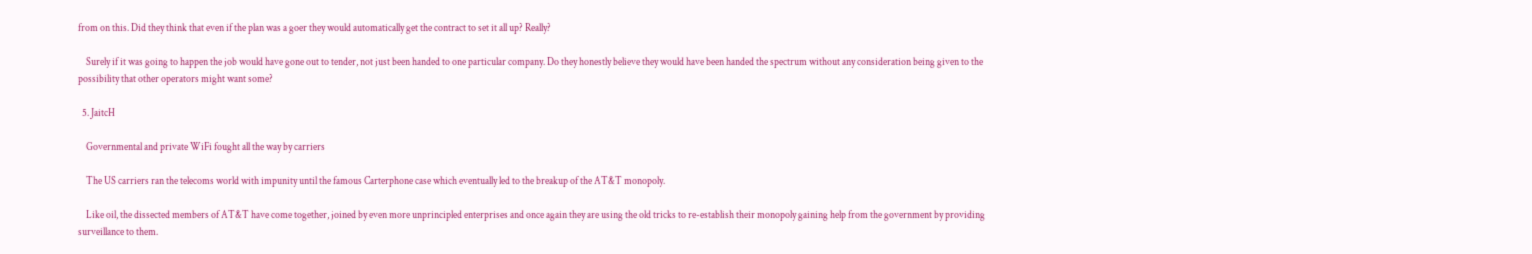from on this. Did they think that even if the plan was a goer they would automatically get the contract to set it all up? Really?

    Surely if it was going to happen the job would have gone out to tender, not just been handed to one particular company. Do they honestly believe they would have been handed the spectrum without any consideration being given to the possibility that other operators might want some?

  5. JaitcH

    Governmental and private WiFi fought all the way by carriers

    The US carriers ran the telecoms world with impunity until the famous Carterphone case which eventually led to the breakup of the AT&T monopoly.

    Like oil, the dissected members of AT&T have come together, joined by even more unprincipled enterprises and once again they are using the old tricks to re-establish their monopoly gaining help from the government by providing surveillance to them.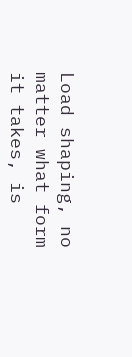Load shaping, no matter what form it takes, is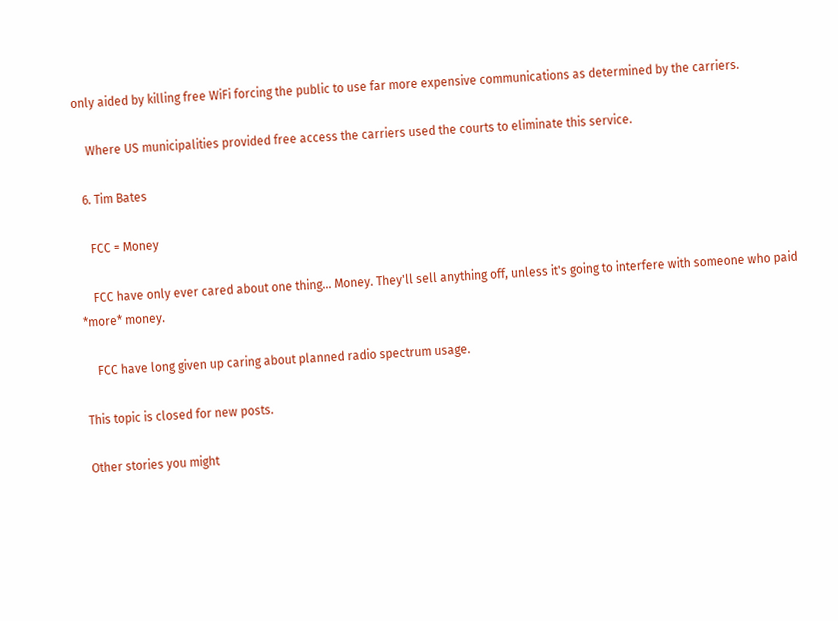only aided by killing free WiFi forcing the public to use far more expensive communications as determined by the carriers.

    Where US municipalities provided free access the carriers used the courts to eliminate this service.

  6. Tim Bates

    FCC = Money

    FCC have only ever cared about one thing... Money. They'll sell anything off, unless it's going to interfere with someone who paid *more* money.

    FCC have long given up caring about planned radio spectrum usage.

This topic is closed for new posts.

Other stories you might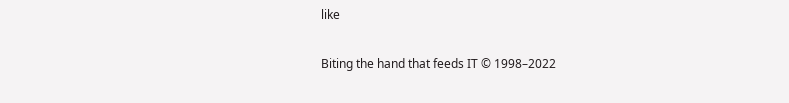like

Biting the hand that feeds IT © 1998–2022